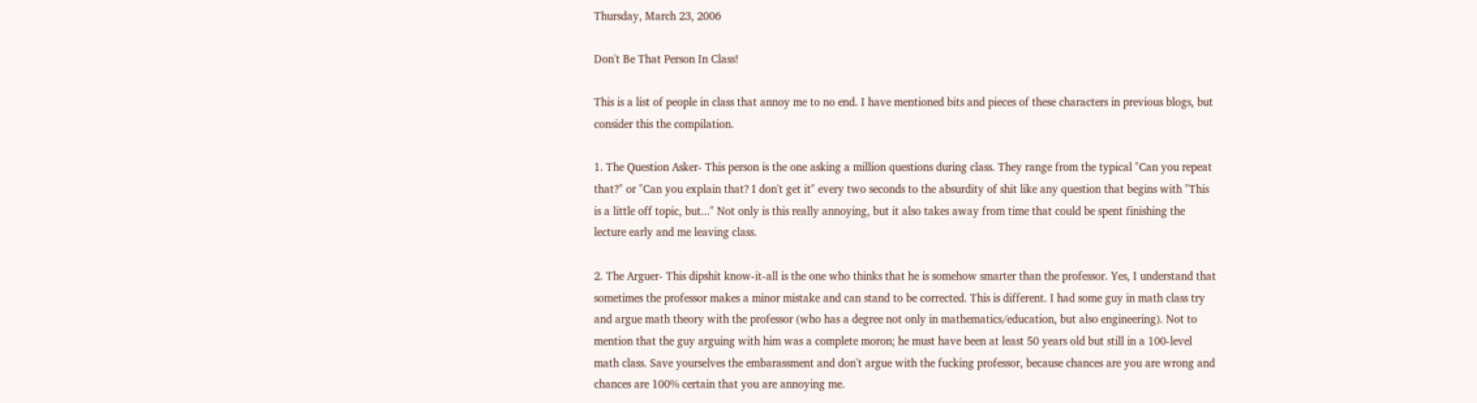Thursday, March 23, 2006

Don't Be That Person In Class!

This is a list of people in class that annoy me to no end. I have mentioned bits and pieces of these characters in previous blogs, but consider this the compilation.

1. The Question Asker- This person is the one asking a million questions during class. They range from the typical "Can you repeat that?" or "Can you explain that? I don't get it" every two seconds to the absurdity of shit like any question that begins with "This is a little off topic, but..." Not only is this really annoying, but it also takes away from time that could be spent finishing the lecture early and me leaving class.

2. The Arguer- This dipshit know-it-all is the one who thinks that he is somehow smarter than the professor. Yes, I understand that sometimes the professor makes a minor mistake and can stand to be corrected. This is different. I had some guy in math class try and argue math theory with the professor (who has a degree not only in mathematics/education, but also engineering). Not to mention that the guy arguing with him was a complete moron; he must have been at least 50 years old but still in a 100-level math class. Save yourselves the embarassment and don't argue with the fucking professor, because chances are you are wrong and chances are 100% certain that you are annoying me.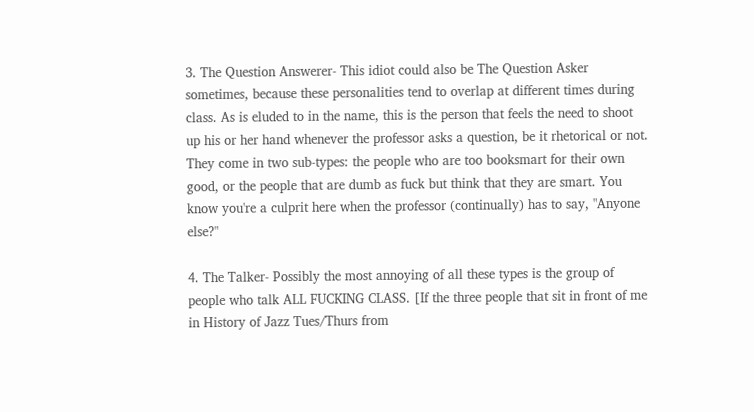3. The Question Answerer- This idiot could also be The Question Asker sometimes, because these personalities tend to overlap at different times during class. As is eluded to in the name, this is the person that feels the need to shoot up his or her hand whenever the professor asks a question, be it rhetorical or not. They come in two sub-types: the people who are too booksmart for their own good, or the people that are dumb as fuck but think that they are smart. You know you're a culprit here when the professor (continually) has to say, "Anyone else?"

4. The Talker- Possibly the most annoying of all these types is the group of people who talk ALL FUCKING CLASS. [If the three people that sit in front of me in History of Jazz Tues/Thurs from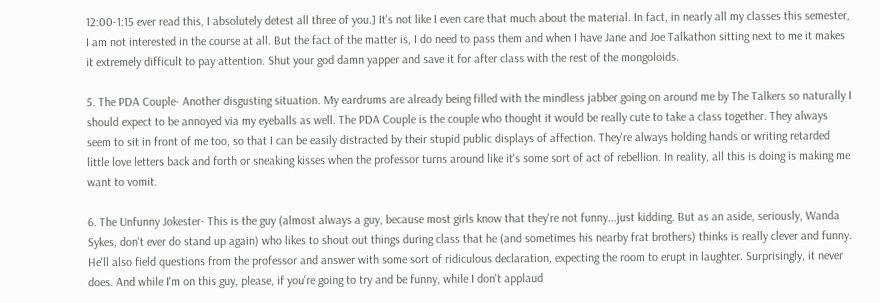12:00-1:15 ever read this, I absolutely detest all three of you.] It's not like I even care that much about the material. In fact, in nearly all my classes this semester, I am not interested in the course at all. But the fact of the matter is, I do need to pass them and when I have Jane and Joe Talkathon sitting next to me it makes it extremely difficult to pay attention. Shut your god damn yapper and save it for after class with the rest of the mongoloids.

5. The PDA Couple- Another disgusting situation. My eardrums are already being filled with the mindless jabber going on around me by The Talkers so naturally I should expect to be annoyed via my eyeballs as well. The PDA Couple is the couple who thought it would be really cute to take a class together. They always seem to sit in front of me too, so that I can be easily distracted by their stupid public displays of affection. They're always holding hands or writing retarded little love letters back and forth or sneaking kisses when the professor turns around like it's some sort of act of rebellion. In reality, all this is doing is making me want to vomit.

6. The Unfunny Jokester- This is the guy (almost always a guy, because most girls know that they're not funny...just kidding. But as an aside, seriously, Wanda Sykes, don't ever do stand up again) who likes to shout out things during class that he (and sometimes his nearby frat brothers) thinks is really clever and funny. He'll also field questions from the professor and answer with some sort of ridiculous declaration, expecting the room to erupt in laughter. Surprisingly, it never does. And while I'm on this guy, please, if you're going to try and be funny, while I don't applaud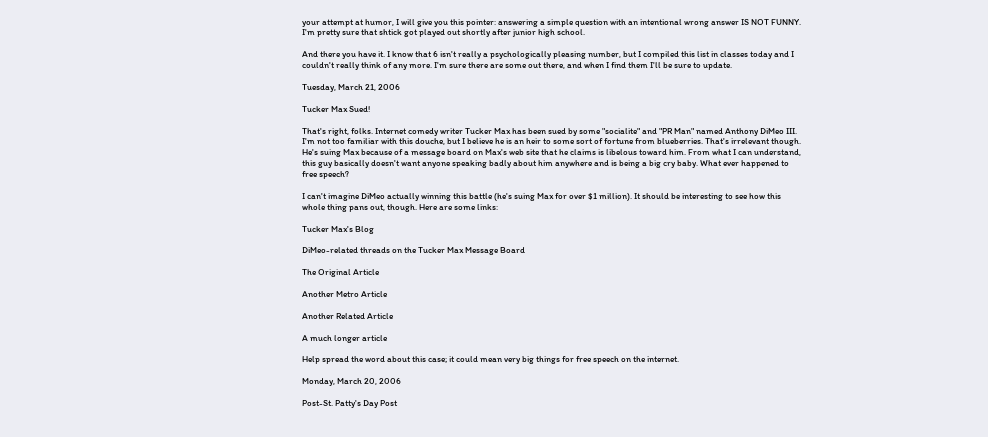your attempt at humor, I will give you this pointer: answering a simple question with an intentional wrong answer IS NOT FUNNY. I'm pretty sure that shtick got played out shortly after junior high school.

And there you have it. I know that 6 isn't really a psychologically pleasing number, but I compiled this list in classes today and I couldn't really think of any more. I'm sure there are some out there, and when I find them I'll be sure to update.

Tuesday, March 21, 2006

Tucker Max Sued!

That's right, folks. Internet comedy writer Tucker Max has been sued by some "socialite" and "PR Man" named Anthony DiMeo III. I'm not too familiar with this douche, but I believe he is an heir to some sort of fortune from blueberries. That's irrelevant though. He's suing Max because of a message board on Max's web site that he claims is libelous toward him. From what I can understand, this guy basically doesn't want anyone speaking badly about him anywhere and is being a big cry baby. What ever happened to free speech?

I can't imagine DiMeo actually winning this battle (he's suing Max for over $1 million). It should be interesting to see how this whole thing pans out, though. Here are some links:

Tucker Max's Blog

DiMeo-related threads on the Tucker Max Message Board

The Original Article

Another Metro Article

Another Related Article

A much longer article

Help spread the word about this case; it could mean very big things for free speech on the internet.

Monday, March 20, 2006

Post-St. Patty's Day Post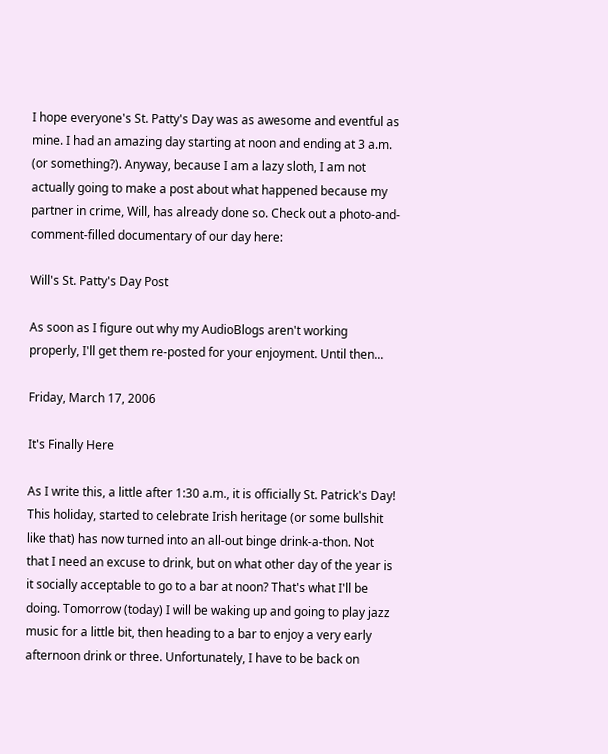I hope everyone's St. Patty's Day was as awesome and eventful as mine. I had an amazing day starting at noon and ending at 3 a.m. (or something?). Anyway, because I am a lazy sloth, I am not actually going to make a post about what happened because my partner in crime, Will, has already done so. Check out a photo-and-comment-filled documentary of our day here:

Will's St. Patty's Day Post

As soon as I figure out why my AudioBlogs aren't working properly, I'll get them re-posted for your enjoyment. Until then...

Friday, March 17, 2006

It's Finally Here

As I write this, a little after 1:30 a.m., it is officially St. Patrick's Day! This holiday, started to celebrate Irish heritage (or some bullshit like that) has now turned into an all-out binge drink-a-thon. Not that I need an excuse to drink, but on what other day of the year is it socially acceptable to go to a bar at noon? That's what I'll be doing. Tomorrow (today) I will be waking up and going to play jazz music for a little bit, then heading to a bar to enjoy a very early afternoon drink or three. Unfortunately, I have to be back on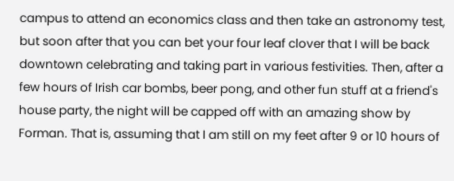campus to attend an economics class and then take an astronomy test, but soon after that you can bet your four leaf clover that I will be back downtown celebrating and taking part in various festivities. Then, after a few hours of Irish car bombs, beer pong, and other fun stuff at a friend's house party, the night will be capped off with an amazing show by Forman. That is, assuming that I am still on my feet after 9 or 10 hours of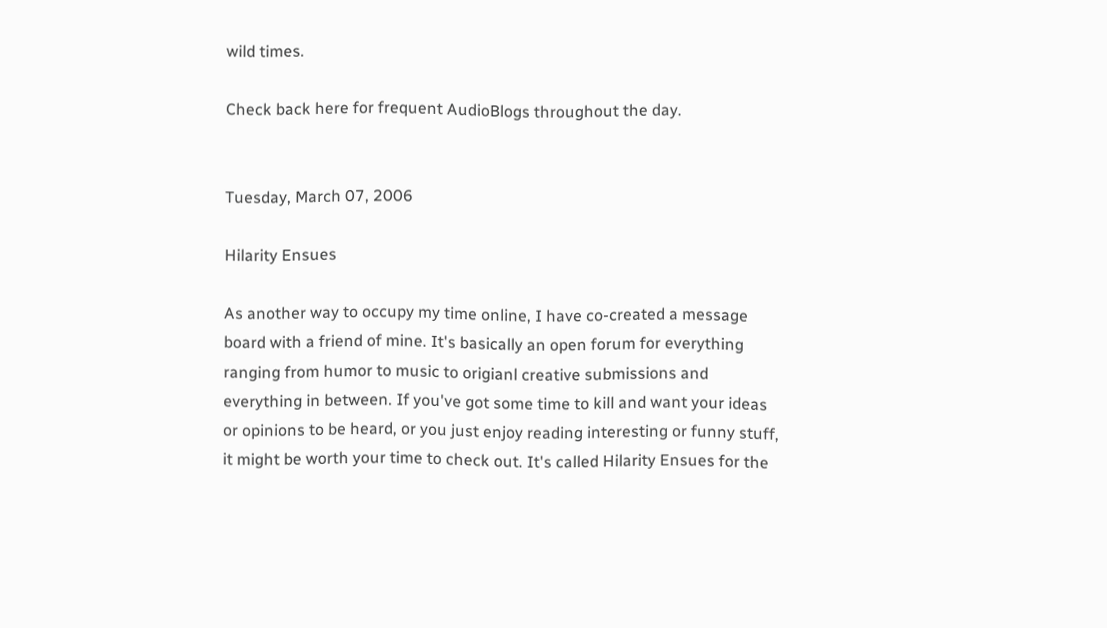wild times.

Check back here for frequent AudioBlogs throughout the day.


Tuesday, March 07, 2006

Hilarity Ensues

As another way to occupy my time online, I have co-created a message board with a friend of mine. It's basically an open forum for everything ranging from humor to music to origianl creative submissions and everything in between. If you've got some time to kill and want your ideas or opinions to be heard, or you just enjoy reading interesting or funny stuff, it might be worth your time to check out. It's called Hilarity Ensues for the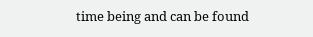time being and can be found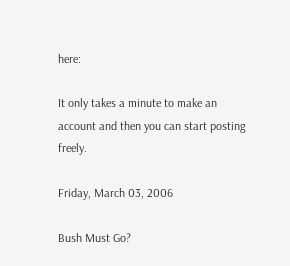here:

It only takes a minute to make an account and then you can start posting freely.

Friday, March 03, 2006

Bush Must Go?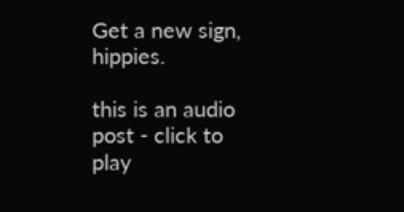Get a new sign, hippies.

this is an audio post - click to play